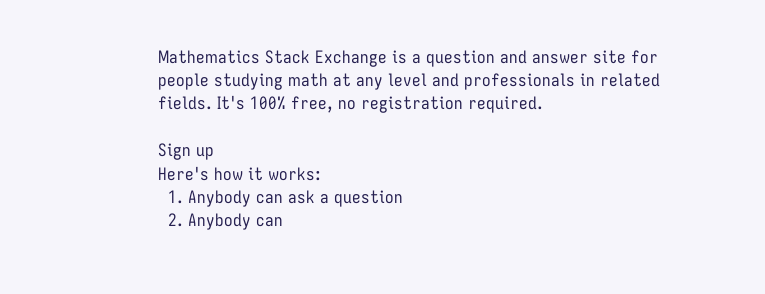Mathematics Stack Exchange is a question and answer site for people studying math at any level and professionals in related fields. It's 100% free, no registration required.

Sign up
Here's how it works:
  1. Anybody can ask a question
  2. Anybody can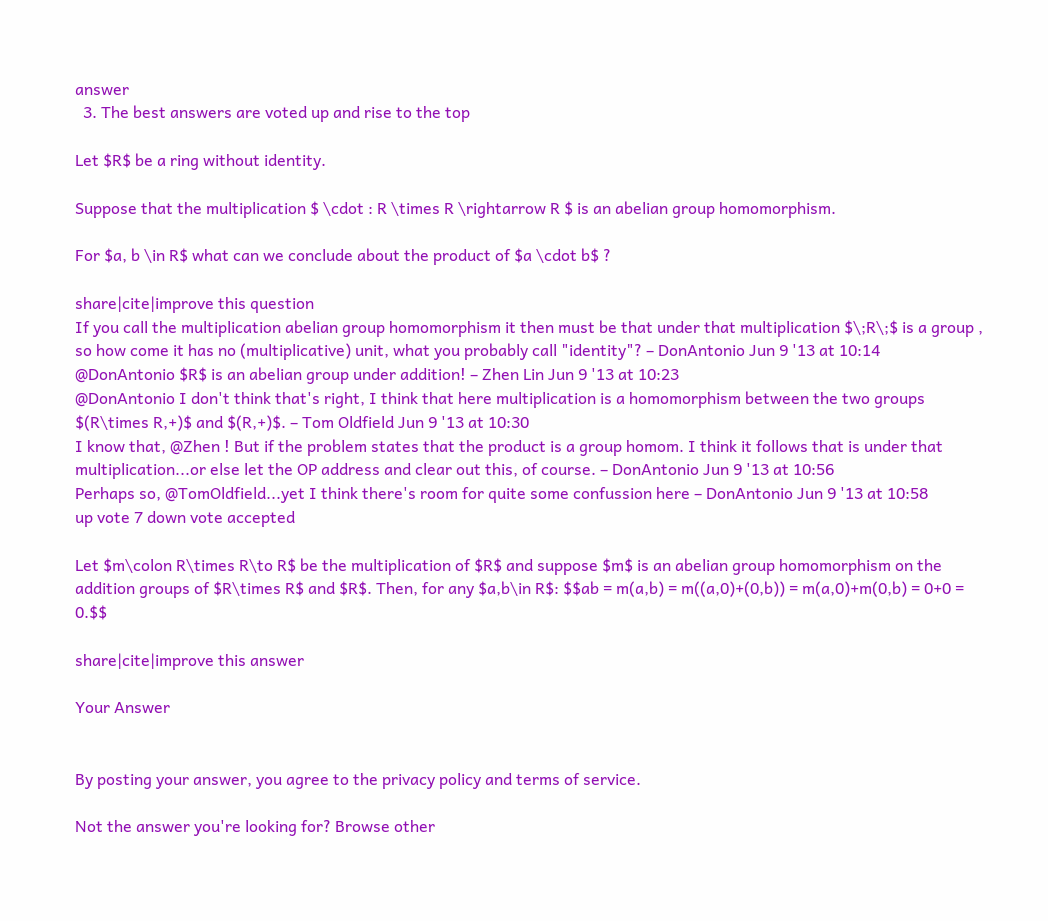answer
  3. The best answers are voted up and rise to the top

Let $R$ be a ring without identity.

Suppose that the multiplication $ \cdot : R \times R \rightarrow R $ is an abelian group homomorphism.

For $a, b \in R$ what can we conclude about the product of $a \cdot b$ ?

share|cite|improve this question
If you call the multiplication abelian group homomorphism it then must be that under that multiplication $\;R\;$ is a group , so how come it has no (multiplicative) unit, what you probably call "identity"? – DonAntonio Jun 9 '13 at 10:14
@DonAntonio $R$ is an abelian group under addition! – Zhen Lin Jun 9 '13 at 10:23
@DonAntonio I don't think that's right, I think that here multiplication is a homomorphism between the two groups $(R\times R,+)$ and $(R,+)$. – Tom Oldfield Jun 9 '13 at 10:30
I know that, @Zhen ! But if the problem states that the product is a group homom. I think it follows that is under that multiplication...or else let the OP address and clear out this, of course. – DonAntonio Jun 9 '13 at 10:56
Perhaps so, @TomOldfield...yet I think there's room for quite some confussion here – DonAntonio Jun 9 '13 at 10:58
up vote 7 down vote accepted

Let $m\colon R\times R\to R$ be the multiplication of $R$ and suppose $m$ is an abelian group homomorphism on the addition groups of $R\times R$ and $R$. Then, for any $a,b\in R$: $$ab = m(a,b) = m((a,0)+(0,b)) = m(a,0)+m(0,b) = 0+0 = 0.$$

share|cite|improve this answer

Your Answer


By posting your answer, you agree to the privacy policy and terms of service.

Not the answer you're looking for? Browse other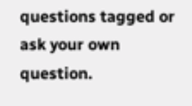questions tagged or ask your own question.